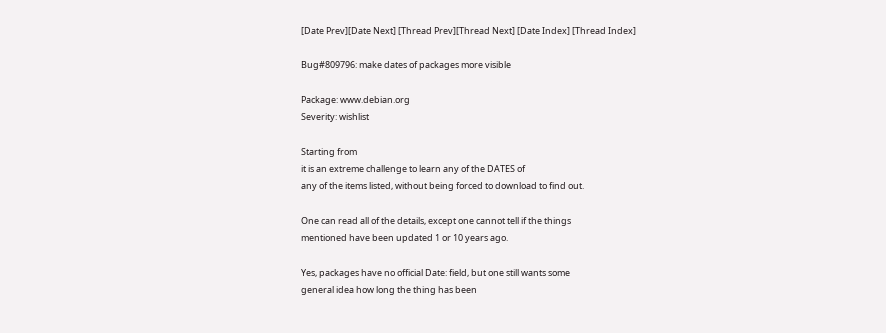[Date Prev][Date Next] [Thread Prev][Thread Next] [Date Index] [Thread Index]

Bug#809796: make dates of packages more visible

Package: www.debian.org
Severity: wishlist

Starting from
it is an extreme challenge to learn any of the DATES of
any of the items listed, without being forced to download to find out.

One can read all of the details, except one cannot tell if the things
mentioned have been updated 1 or 10 years ago.

Yes, packages have no official Date: field, but one still wants some
general idea how long the thing has been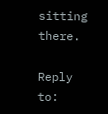sitting there.

Reply to: